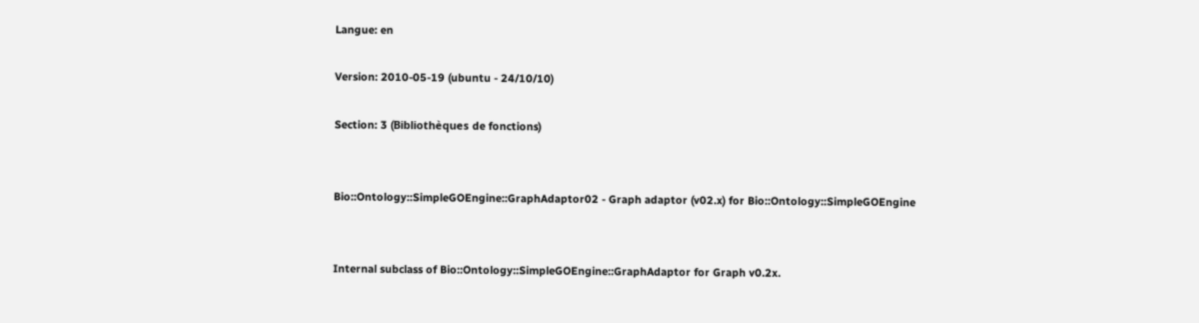Langue: en

Version: 2010-05-19 (ubuntu - 24/10/10)

Section: 3 (Bibliothèques de fonctions)


Bio::Ontology::SimpleGOEngine::GraphAdaptor02 - Graph adaptor (v02.x) for Bio::Ontology::SimpleGOEngine


Internal subclass of Bio::Ontology::SimpleGOEngine::GraphAdaptor for Graph v0.2x.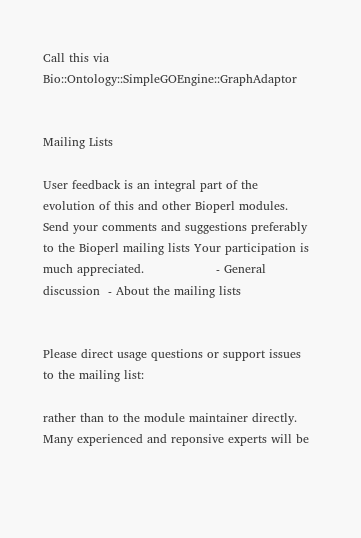Call this via Bio::Ontology::SimpleGOEngine::GraphAdaptor


Mailing Lists

User feedback is an integral part of the evolution of this and other Bioperl modules. Send your comments and suggestions preferably to the Bioperl mailing lists Your participation is much appreciated.                  - General discussion  - About the mailing lists


Please direct usage questions or support issues to the mailing list:

rather than to the module maintainer directly. Many experienced and reponsive experts will be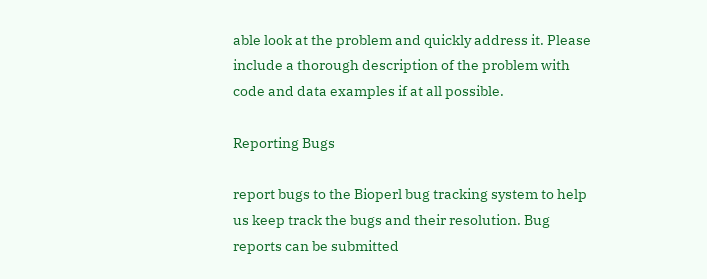able look at the problem and quickly address it. Please include a thorough description of the problem with code and data examples if at all possible.

Reporting Bugs

report bugs to the Bioperl bug tracking system to help us keep track the bugs and their resolution. Bug reports can be submitted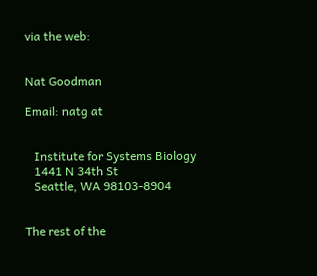via the web:


Nat Goodman

Email: natg at


   Institute for Systems Biology
   1441 N 34th St
   Seattle, WA 98103-8904


The rest of the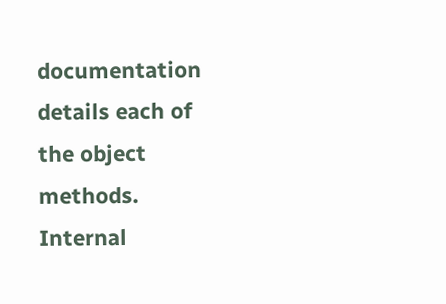documentation details each of the object methods. Internal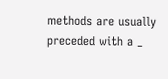methods are usually preceded with a _